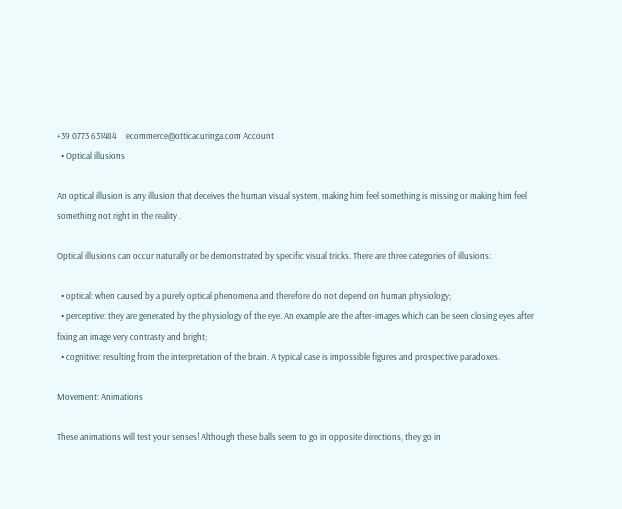+39 0773 631484     ecommerce@otticacuringa.com Account
  • Optical illusions

An optical illusion is any illusion that deceives the human visual system, making him feel something is missing or making him feel something not right in the reality .

Optical illusions can occur naturally or be demonstrated by specific visual tricks. There are three categories of illusions:

  • optical: when caused by a purely optical phenomena and therefore do not depend on human physiology;
  • perceptive: they are generated by the physiology of the eye. An example are the after-images which can be seen closing eyes after fixing an image very contrasty and bright;
  • cognitive: resulting from the interpretation of the brain. A typical case is impossible figures and prospective paradoxes.

Movement: Animations

These animations will test your senses! Although these balls seem to go in opposite directions, they go in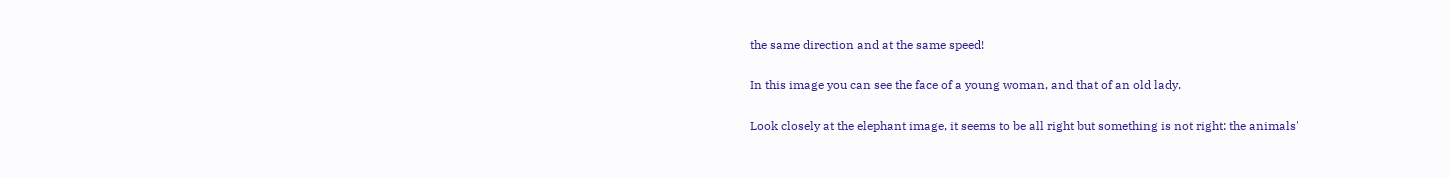the same direction and at the same speed!

In this image you can see the face of a young woman, and that of an old lady.

Look closely at the elephant image, it seems to be all right but something is not right: the animals'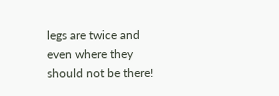legs are twice and even where they should not be there!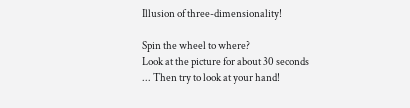Illusion of three-dimensionality!

Spin the wheel to where?
Look at the picture for about 30 seconds ... Then try to look at your hand!